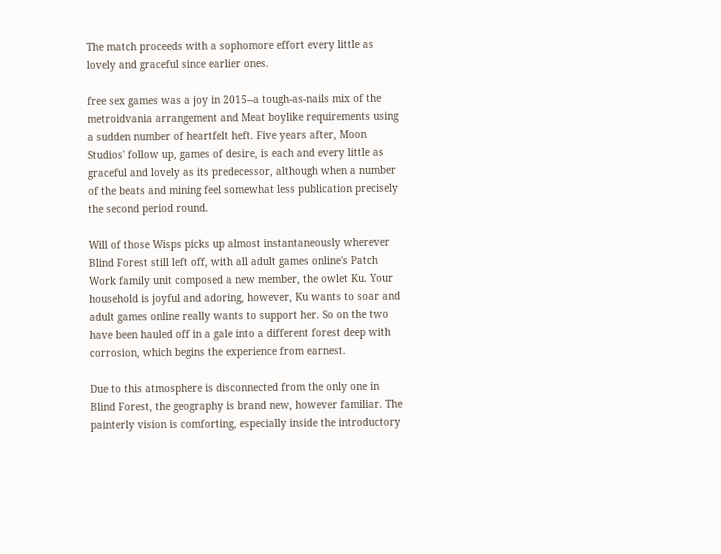The match proceeds with a sophomore effort every little as lovely and graceful since earlier ones.

free sex games was a joy in 2015--a tough-as-nails mix of the metroidvania arrangement and Meat boylike requirements using a sudden number of heartfelt heft. Five years after, Moon Studios' follow up, games of desire, is each and every little as graceful and lovely as its predecessor, although when a number of the beats and mining feel somewhat less publication precisely the second period round.

Will of those Wisps picks up almost instantaneously wherever Blind Forest still left off, with all adult games online's Patch Work family unit composed a new member, the owlet Ku. Your household is joyful and adoring, however, Ku wants to soar and adult games online really wants to support her. So on the two have been hauled off in a gale into a different forest deep with corrosion, which begins the experience from earnest.

Due to this atmosphere is disconnected from the only one in Blind Forest, the geography is brand new, however familiar. The painterly vision is comforting, especially inside the introductory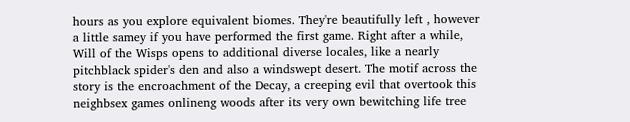hours as you explore equivalent biomes. They're beautifully left , however a little samey if you have performed the first game. Right after a while, Will of the Wisps opens to additional diverse locales, like a nearly pitchblack spider's den and also a windswept desert. The motif across the story is the encroachment of the Decay, a creeping evil that overtook this neighbsex games onlineng woods after its very own bewitching life tree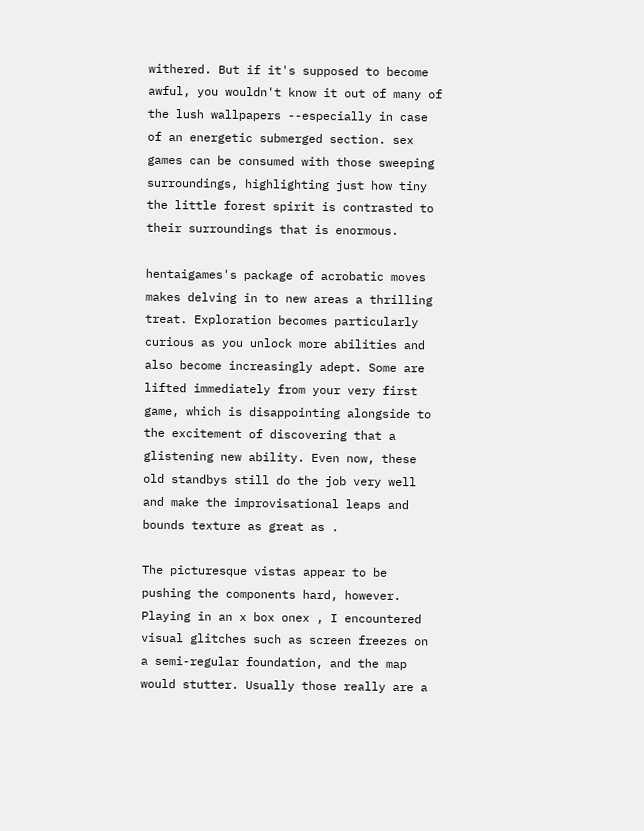withered. But if it's supposed to become awful, you wouldn't know it out of many of the lush wallpapers --especially in case of an energetic submerged section. sex games can be consumed with those sweeping surroundings, highlighting just how tiny the little forest spirit is contrasted to their surroundings that is enormous.

hentaigames's package of acrobatic moves makes delving in to new areas a thrilling treat. Exploration becomes particularly curious as you unlock more abilities and also become increasingly adept. Some are lifted immediately from your very first game, which is disappointing alongside to the excitement of discovering that a glistening new ability. Even now, these old standbys still do the job very well and make the improvisational leaps and bounds texture as great as .

The picturesque vistas appear to be pushing the components hard, however. Playing in an x box onex , I encountered visual glitches such as screen freezes on a semi-regular foundation, and the map would stutter. Usually those really are a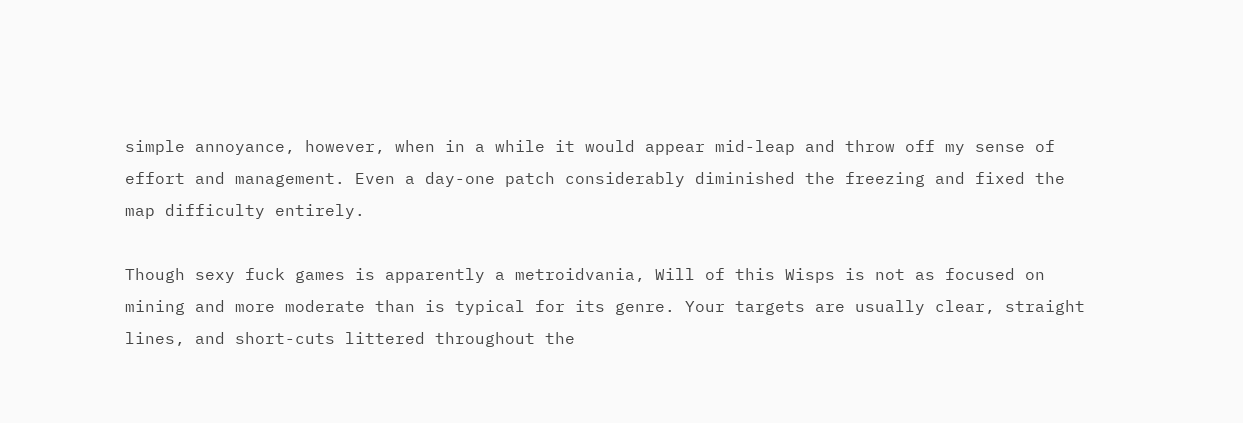simple annoyance, however, when in a while it would appear mid-leap and throw off my sense of effort and management. Even a day-one patch considerably diminished the freezing and fixed the map difficulty entirely.

Though sexy fuck games is apparently a metroidvania, Will of this Wisps is not as focused on mining and more moderate than is typical for its genre. Your targets are usually clear, straight lines, and short-cuts littered throughout the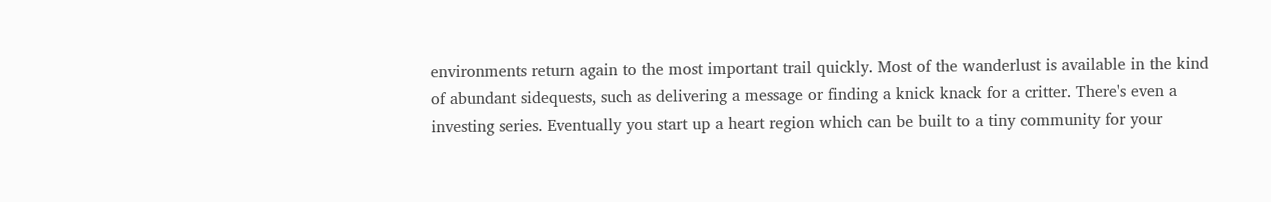environments return again to the most important trail quickly. Most of the wanderlust is available in the kind of abundant sidequests, such as delivering a message or finding a knick knack for a critter. There's even a investing series. Eventually you start up a heart region which can be built to a tiny community for your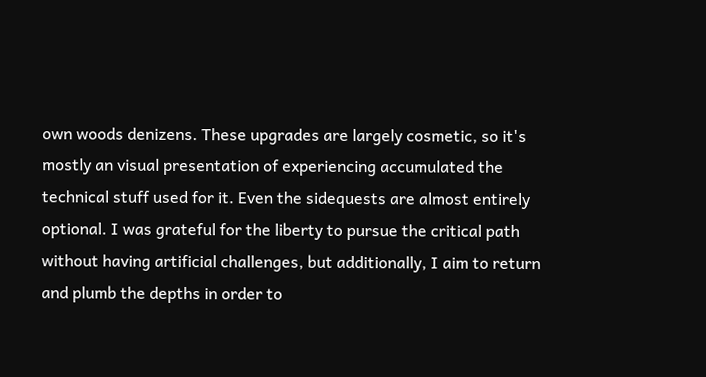own woods denizens. These upgrades are largely cosmetic, so it's mostly an visual presentation of experiencing accumulated the technical stuff used for it. Even the sidequests are almost entirely optional. I was grateful for the liberty to pursue the critical path without having artificial challenges, but additionally, I aim to return and plumb the depths in order to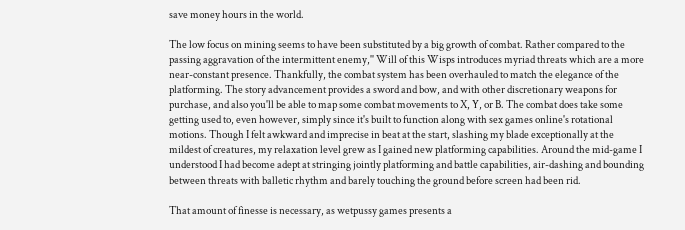save money hours in the world.

The low focus on mining seems to have been substituted by a big growth of combat. Rather compared to the passing aggravation of the intermittent enemy,'' Will of this Wisps introduces myriad threats which are a more near-constant presence. Thankfully, the combat system has been overhauled to match the elegance of the platforming. The story advancement provides a sword and bow, and with other discretionary weapons for purchase, and also you'll be able to map some combat movements to X, Y, or B. The combat does take some getting used to, even however, simply since it's built to function along with sex games online's rotational motions. Though I felt awkward and imprecise in beat at the start, slashing my blade exceptionally at the mildest of creatures, my relaxation level grew as I gained new platforming capabilities. Around the mid-game I understood I had become adept at stringing jointly platforming and battle capabilities, air-dashing and bounding between threats with balletic rhythm and barely touching the ground before screen had been rid.

That amount of finesse is necessary, as wetpussy games presents a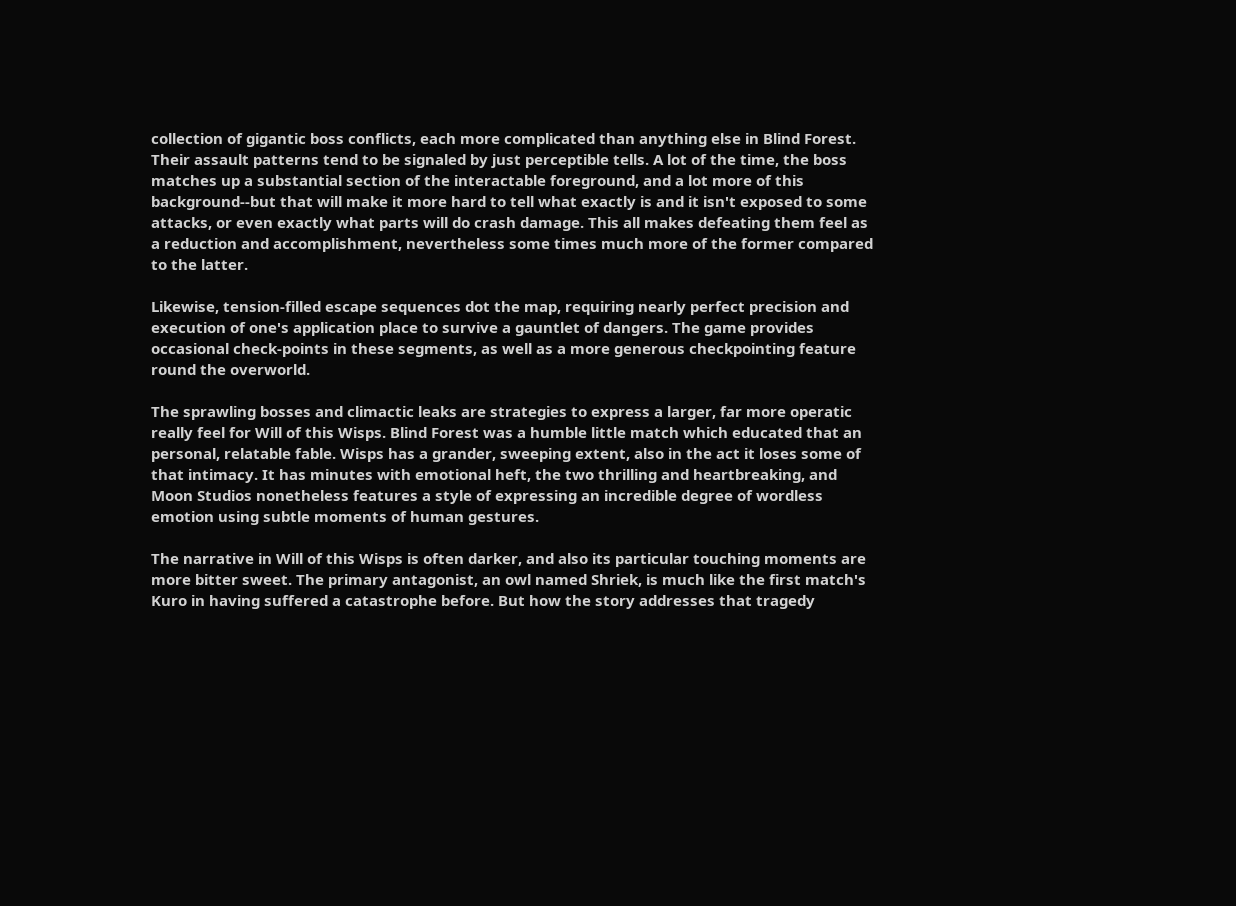collection of gigantic boss conflicts, each more complicated than anything else in Blind Forest. Their assault patterns tend to be signaled by just perceptible tells. A lot of the time, the boss matches up a substantial section of the interactable foreground, and a lot more of this background--but that will make it more hard to tell what exactly is and it isn't exposed to some attacks, or even exactly what parts will do crash damage. This all makes defeating them feel as a reduction and accomplishment, nevertheless some times much more of the former compared to the latter.

Likewise, tension-filled escape sequences dot the map, requiring nearly perfect precision and execution of one's application place to survive a gauntlet of dangers. The game provides occasional check-points in these segments, as well as a more generous checkpointing feature round the overworld.

The sprawling bosses and climactic leaks are strategies to express a larger, far more operatic really feel for Will of this Wisps. Blind Forest was a humble little match which educated that an personal, relatable fable. Wisps has a grander, sweeping extent, also in the act it loses some of that intimacy. It has minutes with emotional heft, the two thrilling and heartbreaking, and Moon Studios nonetheless features a style of expressing an incredible degree of wordless emotion using subtle moments of human gestures.

The narrative in Will of this Wisps is often darker, and also its particular touching moments are more bitter sweet. The primary antagonist, an owl named Shriek, is much like the first match's Kuro in having suffered a catastrophe before. But how the story addresses that tragedy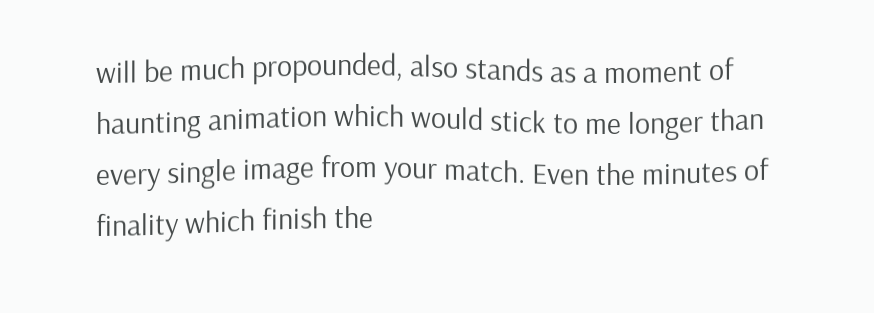will be much propounded, also stands as a moment of haunting animation which would stick to me longer than every single image from your match. Even the minutes of finality which finish the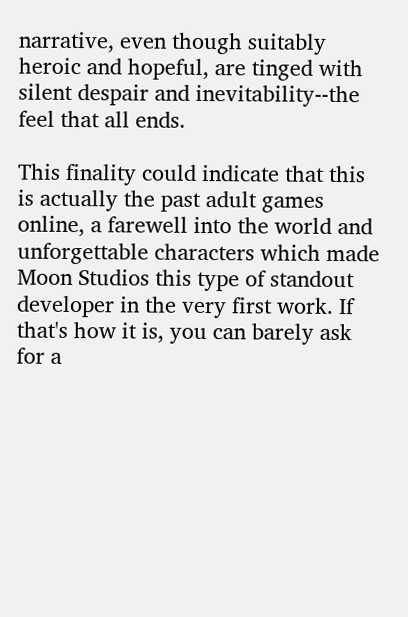narrative, even though suitably heroic and hopeful, are tinged with silent despair and inevitability--the feel that all ends.

This finality could indicate that this is actually the past adult games online, a farewell into the world and unforgettable characters which made Moon Studios this type of standout developer in the very first work. If that's how it is, you can barely ask for a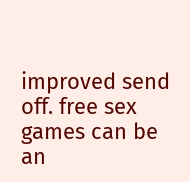improved send off. free sex games can be an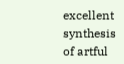excellent synthesis of artful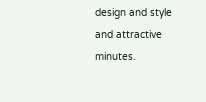design and style and attractive minutes.